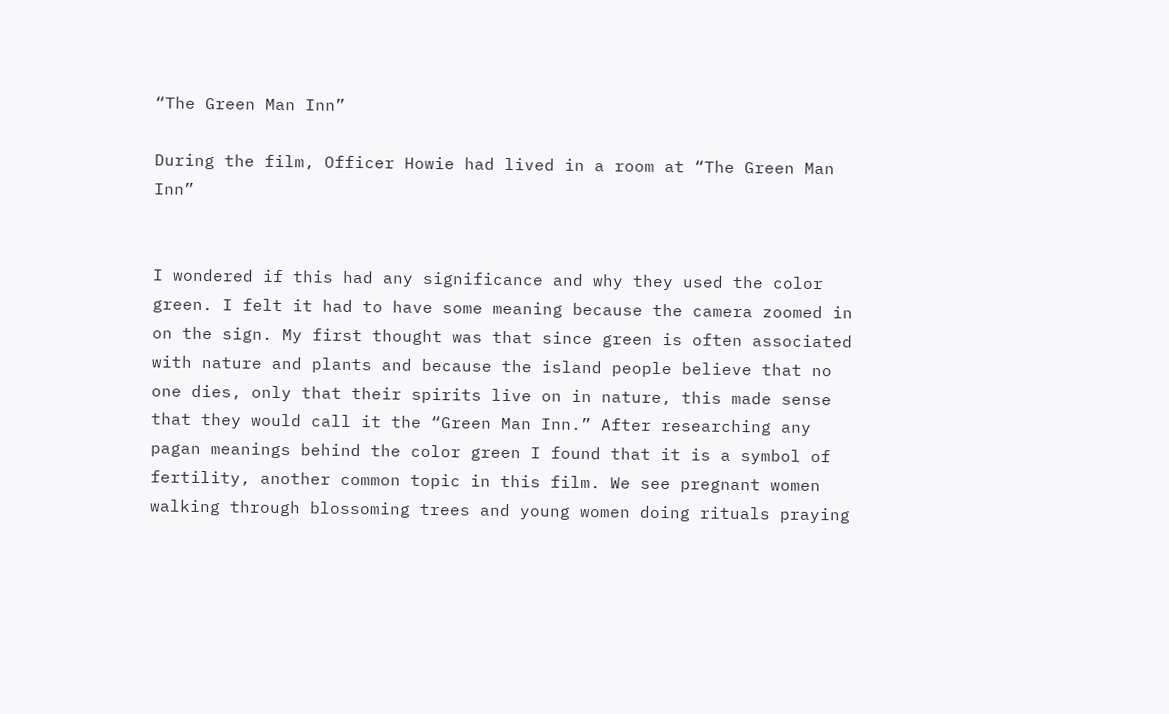“The Green Man Inn”

During the film, Officer Howie had lived in a room at “The Green Man Inn”


I wondered if this had any significance and why they used the color green. I felt it had to have some meaning because the camera zoomed in on the sign. My first thought was that since green is often associated with nature and plants and because the island people believe that no one dies, only that their spirits live on in nature, this made sense that they would call it the “Green Man Inn.” After researching any pagan meanings behind the color green I found that it is a symbol of fertility, another common topic in this film. We see pregnant women walking through blossoming trees and young women doing rituals praying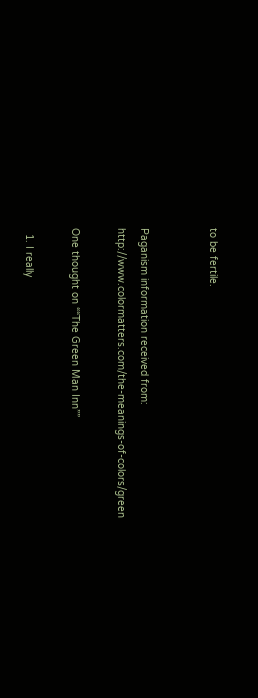to be fertile.


Paganism information received from: http://www.colormatters.com/the-meanings-of-colors/green

One thought on ““The Green Man Inn””

  1. I really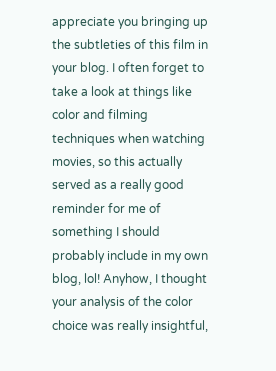appreciate you bringing up the subtleties of this film in your blog. I often forget to take a look at things like color and filming techniques when watching movies, so this actually served as a really good reminder for me of something I should probably include in my own blog, lol! Anyhow, I thought your analysis of the color choice was really insightful,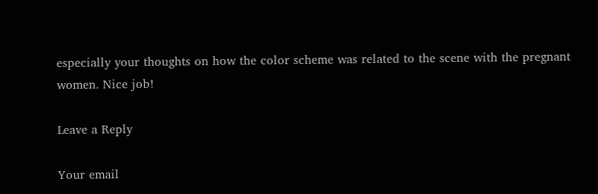especially your thoughts on how the color scheme was related to the scene with the pregnant women. Nice job!

Leave a Reply

Your email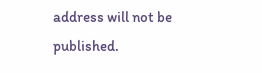address will not be published.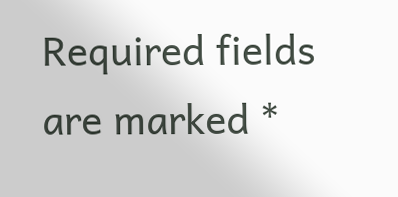Required fields are marked *